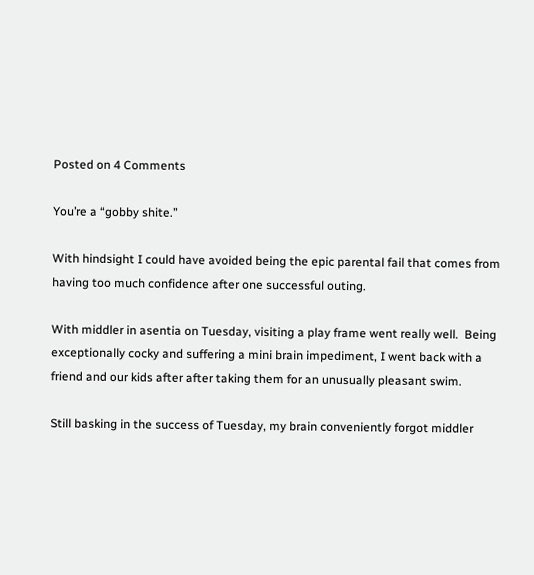Posted on 4 Comments

You’re a “gobby shite.”

With hindsight I could have avoided being the epic parental fail that comes from having too much confidence after one successful outing.

With middler in asentia on Tuesday, visiting a play frame went really well.  Being exceptionally cocky and suffering a mini brain impediment, I went back with a friend and our kids after after taking them for an unusually pleasant swim.

Still basking in the success of Tuesday, my brain conveniently forgot middler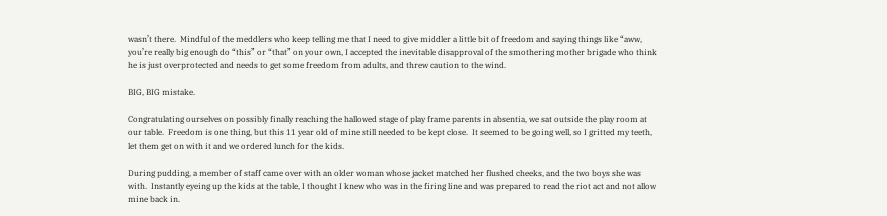wasn’t there.  Mindful of the meddlers who keep telling me that I need to give middler a little bit of freedom and saying things like “aww, you’re really big enough do “this” or “that” on your own, I accepted the inevitable disapproval of the smothering mother brigade who think he is just overprotected and needs to get some freedom from adults, and threw caution to the wind.

BIG, BIG mistake.

Congratulating ourselves on possibly finally reaching the hallowed stage of play frame parents in absentia, we sat outside the play room at our table.  Freedom is one thing, but this 11 year old of mine still needed to be kept close.  It seemed to be going well, so I gritted my teeth, let them get on with it and we ordered lunch for the kids.

During pudding, a member of staff came over with an older woman whose jacket matched her flushed cheeks, and the two boys she was with.  Instantly eyeing up the kids at the table, I thought I knew who was in the firing line and was prepared to read the riot act and not allow mine back in.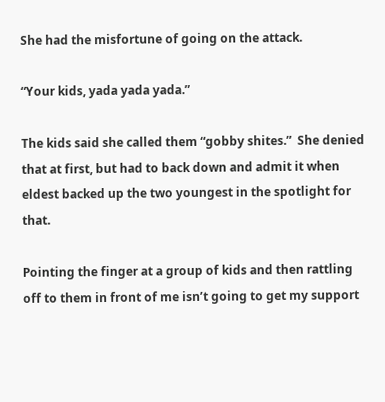She had the misfortune of going on the attack.

“Your kids, yada yada yada.”

The kids said she called them “gobby shites.”  She denied that at first, but had to back down and admit it when eldest backed up the two youngest in the spotlight for that.

Pointing the finger at a group of kids and then rattling off to them in front of me isn’t going to get my support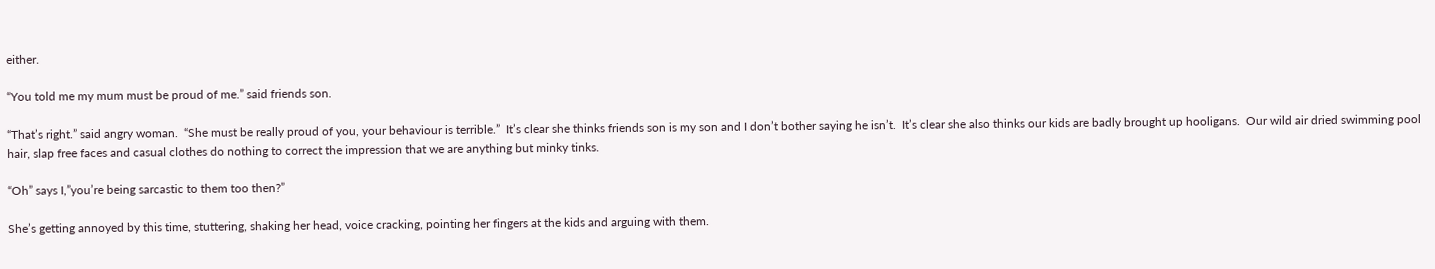either.

“You told me my mum must be proud of me.” said friends son.

“That’s right.” said angry woman.  “She must be really proud of you, your behaviour is terrible.”  It’s clear she thinks friends son is my son and I don’t bother saying he isn’t.  It’s clear she also thinks our kids are badly brought up hooligans.  Our wild air dried swimming pool hair, slap free faces and casual clothes do nothing to correct the impression that we are anything but minky tinks.

“Oh” says I,”you’re being sarcastic to them too then?”

She’s getting annoyed by this time, stuttering, shaking her head, voice cracking, pointing her fingers at the kids and arguing with them.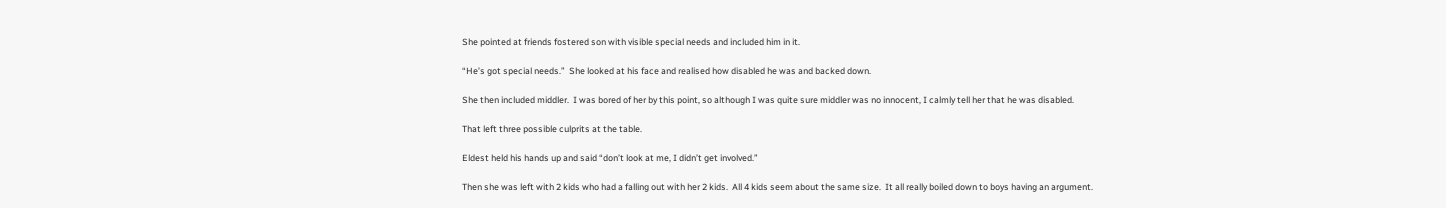She pointed at friends fostered son with visible special needs and included him in it.

“He’s got special needs.”  She looked at his face and realised how disabled he was and backed down.

She then included middler.  I was bored of her by this point, so although I was quite sure middler was no innocent, I calmly tell her that he was disabled.

That left three possible culprits at the table.

Eldest held his hands up and said “don’t look at me, I didn’t get involved.”

Then she was left with 2 kids who had a falling out with her 2 kids.  All 4 kids seem about the same size.  It all really boiled down to boys having an argument.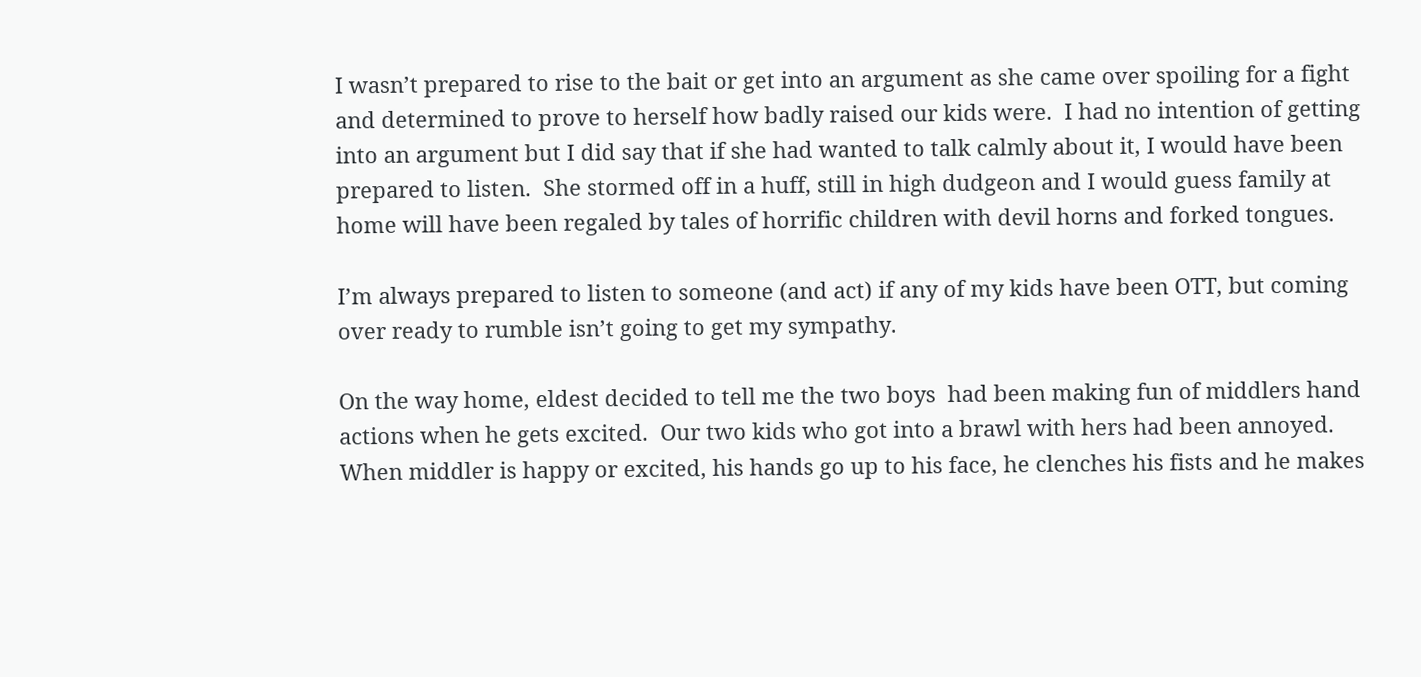I wasn’t prepared to rise to the bait or get into an argument as she came over spoiling for a fight and determined to prove to herself how badly raised our kids were.  I had no intention of getting into an argument but I did say that if she had wanted to talk calmly about it, I would have been prepared to listen.  She stormed off in a huff, still in high dudgeon and I would guess family at home will have been regaled by tales of horrific children with devil horns and forked tongues.

I’m always prepared to listen to someone (and act) if any of my kids have been OTT, but coming over ready to rumble isn’t going to get my sympathy.

On the way home, eldest decided to tell me the two boys  had been making fun of middlers hand actions when he gets excited.  Our two kids who got into a brawl with hers had been annoyed.  When middler is happy or excited, his hands go up to his face, he clenches his fists and he makes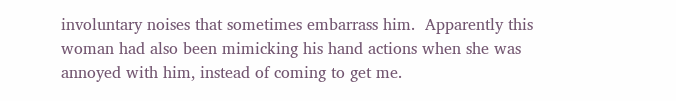involuntary noises that sometimes embarrass him.  Apparently this woman had also been mimicking his hand actions when she was annoyed with him, instead of coming to get me.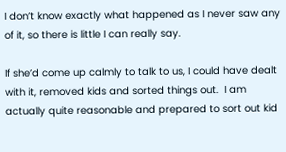I don’t know exactly what happened as I never saw any of it, so there is little I can really say.

If she’d come up calmly to talk to us, I could have dealt with it, removed kids and sorted things out.  I am actually quite reasonable and prepared to sort out kid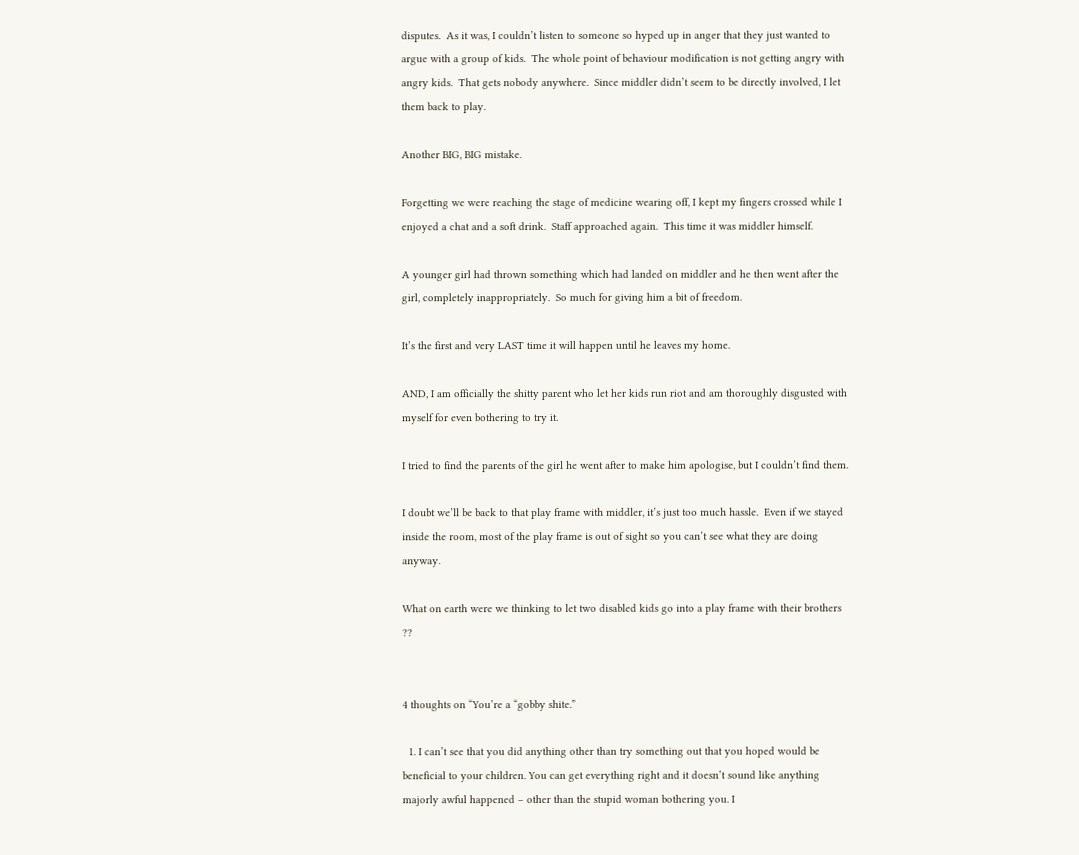disputes.  As it was, I couldn’t listen to someone so hyped up in anger that they just wanted to argue with a group of kids.  The whole point of behaviour modification is not getting angry with angry kids.  That gets nobody anywhere.  Since middler didn’t seem to be directly involved, I let them back to play.

Another BIG, BIG mistake.

Forgetting we were reaching the stage of medicine wearing off, I kept my fingers crossed while I enjoyed a chat and a soft drink.  Staff approached again.  This time it was middler himself.

A younger girl had thrown something which had landed on middler and he then went after the girl, completely inappropriately.  So much for giving him a bit of freedom.

It’s the first and very LAST time it will happen until he leaves my home.

AND, I am officially the shitty parent who let her kids run riot and am thoroughly disgusted with myself for even bothering to try it.

I tried to find the parents of the girl he went after to make him apologise, but I couldn’t find them.

I doubt we’ll be back to that play frame with middler, it’s just too much hassle.  Even if we stayed inside the room, most of the play frame is out of sight so you can’t see what they are doing anyway.

What on earth were we thinking to let two disabled kids go into a play frame with their brothers ??


4 thoughts on “You’re a “gobby shite.”

  1. I can’t see that you did anything other than try something out that you hoped would be beneficial to your children. You can get everything right and it doesn’t sound like anything majorly awful happened – other than the stupid woman bothering you. I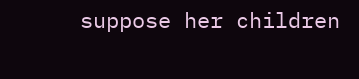suppose her children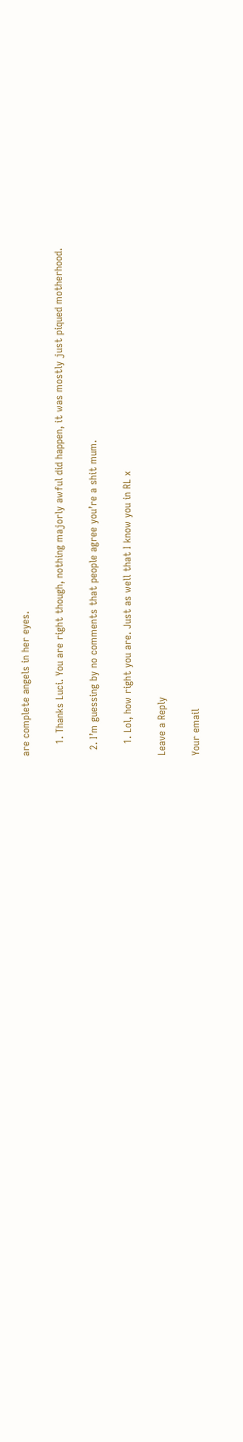are complete angels in her eyes.

    1. Thanks Luci. You are right though, nothing majorly awful did happen, it was mostly just piqued motherhood.

  2. I’m guessing by no comments that people agree you’re a shit mum.

    1. Lol, how right you are. Just as well that I know you in RL x

Leave a Reply

Your email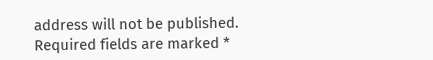address will not be published. Required fields are marked *